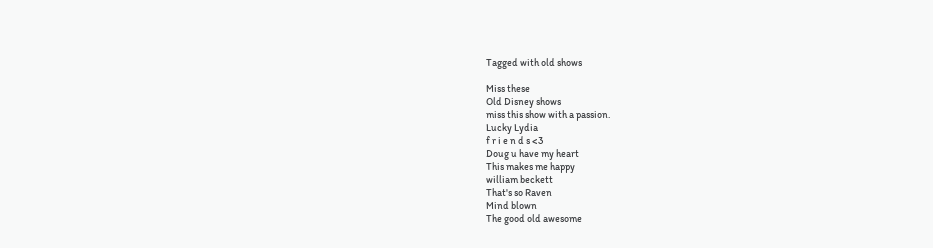Tagged with old shows

Miss these
Old Disney shows
miss this show with a passion.
Lucky Lydia
f r i e n d s <3
Doug u have my heart
This makes me happy
william beckett
That's so Raven
Mind blown
The good old awesome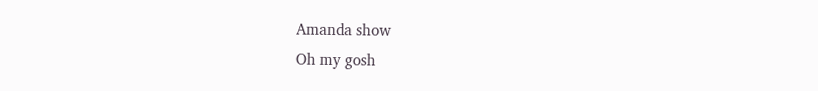Amanda show
Oh my gosh